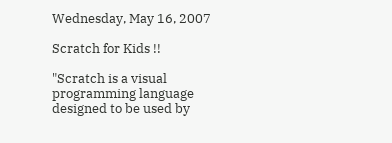Wednesday, May 16, 2007

Scratch for Kids !!

"Scratch is a visual programming language designed to be used by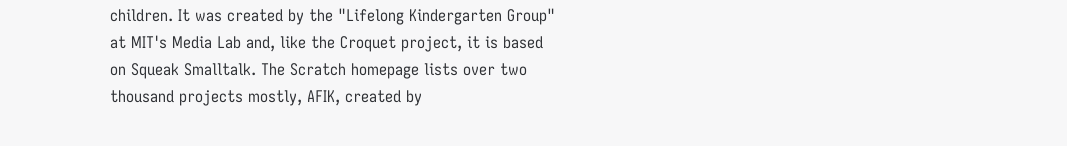children. It was created by the "Lifelong Kindergarten Group" at MIT's Media Lab and, like the Croquet project, it is based on Squeak Smalltalk. The Scratch homepage lists over two thousand projects mostly, AFIK, created by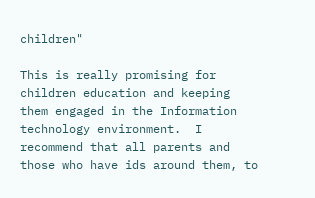children"

This is really promising for children education and keeping them engaged in the Information technology environment.  I recommend that all parents and those who have ids around them, to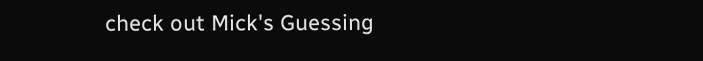check out Mick's Guessing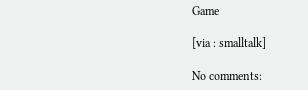Game

[via : smalltalk]

No comments: